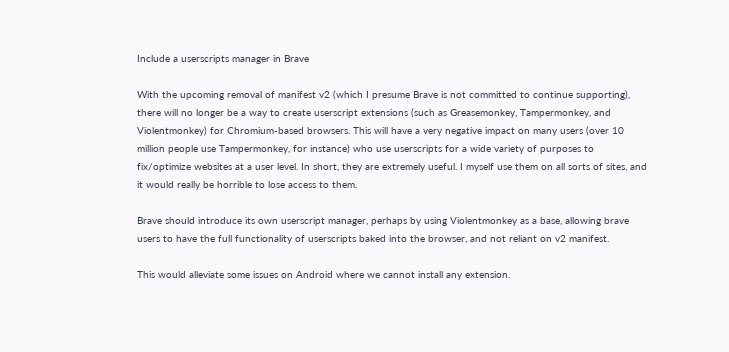Include a userscripts manager in Brave

With the upcoming removal of manifest v2 (which I presume Brave is not committed to continue supporting), there will no longer be a way to create userscript extensions (such as Greasemonkey, Tampermonkey, and Violentmonkey) for Chromium-based browsers. This will have a very negative impact on many users (over 10 million people use Tampermonkey, for instance) who use userscripts for a wide variety of purposes to fix/optimize websites at a user level. In short, they are extremely useful. I myself use them on all sorts of sites, and it would really be horrible to lose access to them.

Brave should introduce its own userscript manager, perhaps by using Violentmonkey as a base, allowing brave users to have the full functionality of userscripts baked into the browser, and not reliant on v2 manifest.

This would alleviate some issues on Android where we cannot install any extension.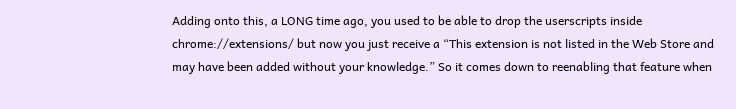Adding onto this, a LONG time ago, you used to be able to drop the userscripts inside chrome://extensions/ but now you just receive a “This extension is not listed in the Web Store and may have been added without your knowledge.” So it comes down to reenabling that feature when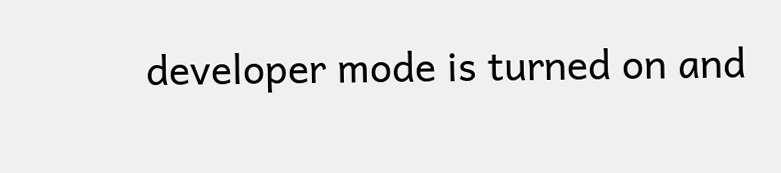developer mode is turned on and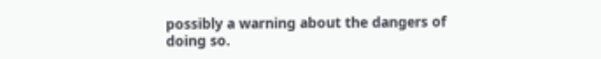possibly a warning about the dangers of doing so.